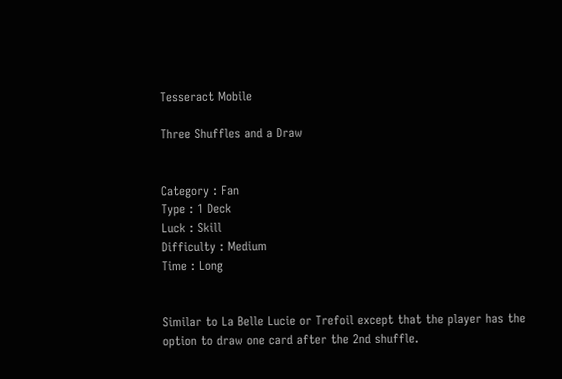Tesseract Mobile

Three Shuffles and a Draw


Category : Fan
Type : 1 Deck
Luck : Skill
Difficulty : Medium
Time : Long


Similar to La Belle Lucie or Trefoil except that the player has the option to draw one card after the 2nd shuffle.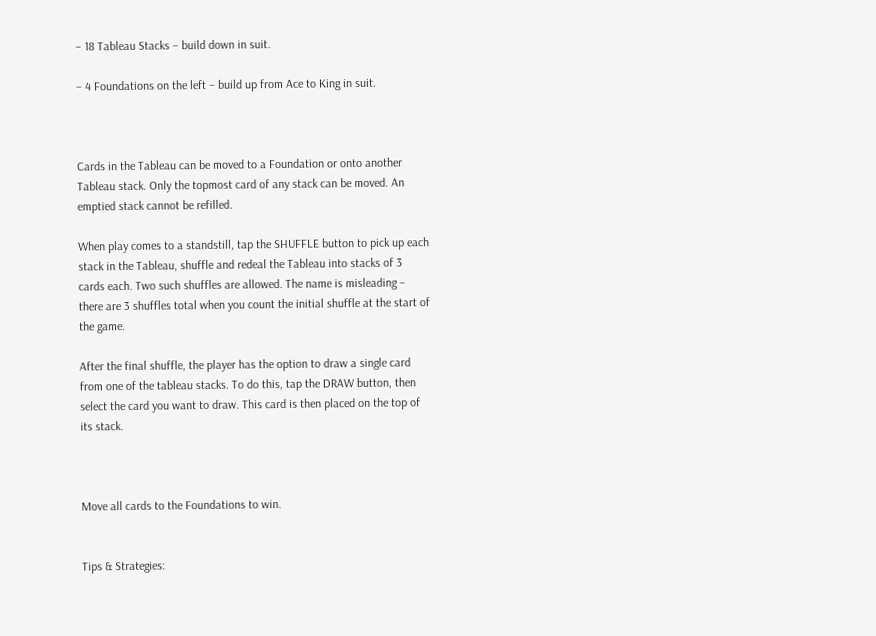– 18 Tableau Stacks – build down in suit.

– 4 Foundations on the left – build up from Ace to King in suit.



Cards in the Tableau can be moved to a Foundation or onto another Tableau stack. Only the topmost card of any stack can be moved. An emptied stack cannot be refilled.

When play comes to a standstill, tap the SHUFFLE button to pick up each stack in the Tableau, shuffle and redeal the Tableau into stacks of 3 cards each. Two such shuffles are allowed. The name is misleading – there are 3 shuffles total when you count the initial shuffle at the start of the game.

After the final shuffle, the player has the option to draw a single card from one of the tableau stacks. To do this, tap the DRAW button, then select the card you want to draw. This card is then placed on the top of its stack.



Move all cards to the Foundations to win.


Tips & Strategies: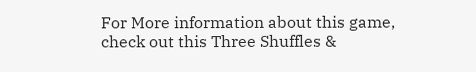For More information about this game, check out this Three Shuffles &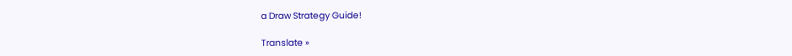a Draw Strategy Guide!

Translate »